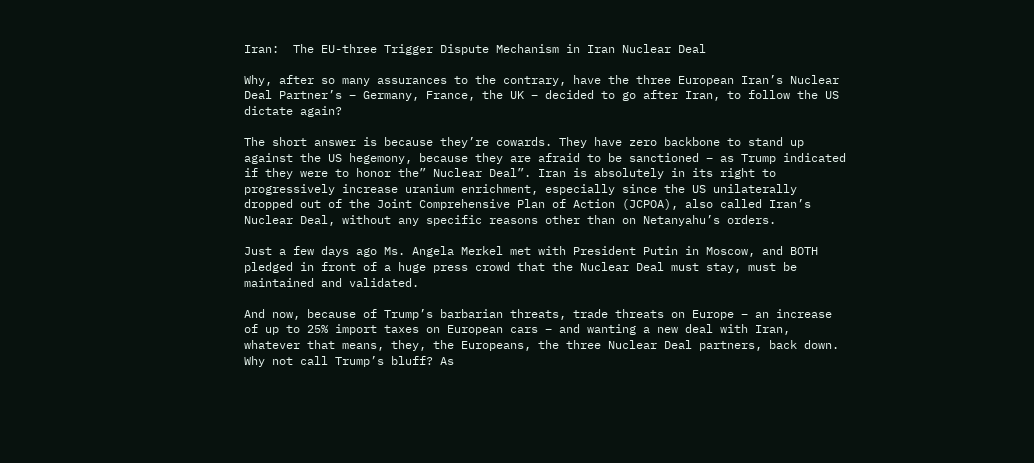Iran:  The EU-three Trigger Dispute Mechanism in Iran Nuclear Deal

Why, after so many assurances to the contrary, have the three European Iran’s Nuclear Deal Partner’s – Germany, France, the UK – decided to go after Iran, to follow the US dictate again?

The short answer is because they’re cowards. They have zero backbone to stand up against the US hegemony, because they are afraid to be sanctioned – as Trump indicated if they were to honor the” Nuclear Deal”. Iran is absolutely in its right to progressively increase uranium enrichment, especially since the US unilaterally dropped out of the Joint Comprehensive Plan of Action (JCPOA), also called Iran’s Nuclear Deal, without any specific reasons other than on Netanyahu’s orders.

Just a few days ago Ms. Angela Merkel met with President Putin in Moscow, and BOTH pledged in front of a huge press crowd that the Nuclear Deal must stay, must be maintained and validated.

And now, because of Trump’s barbarian threats, trade threats on Europe – an increase of up to 25% import taxes on European cars – and wanting a new deal with Iran, whatever that means, they, the Europeans, the three Nuclear Deal partners, back down. Why not call Trump’s bluff? As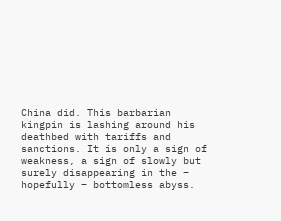China did. This barbarian kingpin is lashing around his deathbed with tariffs and sanctions. It is only a sign of weakness, a sign of slowly but surely disappearing in the – hopefully – bottomless abyss.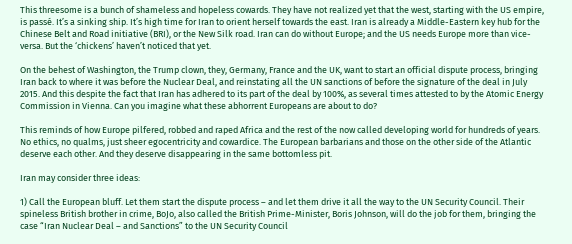This threesome is a bunch of shameless and hopeless cowards. They have not realized yet that the west, starting with the US empire, is passé. It’s a sinking ship. It’s high time for Iran to orient herself towards the east. Iran is already a Middle-Eastern key hub for the Chinese Belt and Road initiative (BRI), or the New Silk road. Iran can do without Europe; and the US needs Europe more than vice-versa. But the ‘chickens’ haven’t noticed that yet.

On the behest of Washington, the Trump clown, they, Germany, France and the UK, want to start an official dispute process, bringing Iran back to where it was before the Nuclear Deal, and reinstating all the UN sanctions of before the signature of the deal in July 2015. And this despite the fact that Iran has adhered to its part of the deal by 100%, as several times attested to by the Atomic Energy Commission in Vienna. Can you imagine what these abhorrent Europeans are about to do?

This reminds of how Europe pilfered, robbed and raped Africa and the rest of the now called developing world for hundreds of years. No ethics, no qualms, just sheer egocentricity and cowardice. The European barbarians and those on the other side of the Atlantic deserve each other. And they deserve disappearing in the same bottomless pit.

Iran may consider three ideas:

1) Call the European bluff. Let them start the dispute process – and let them drive it all the way to the UN Security Council. Their spineless British brother in crime, BoJo, also called the British Prime-Minister, Boris Johnson, will do the job for them, bringing the case “Iran Nuclear Deal – and Sanctions” to the UN Security Council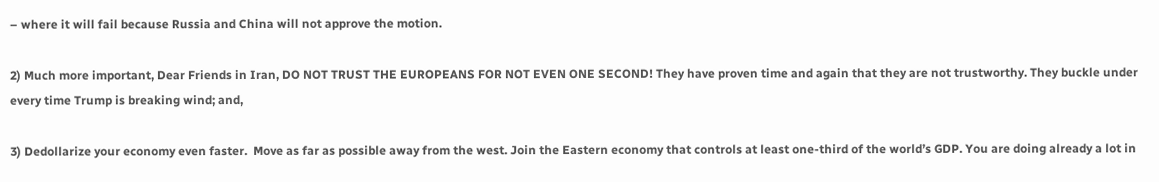– where it will fail because Russia and China will not approve the motion.

2) Much more important, Dear Friends in Iran, DO NOT TRUST THE EUROPEANS FOR NOT EVEN ONE SECOND! They have proven time and again that they are not trustworthy. They buckle under every time Trump is breaking wind; and,

3) Dedollarize your economy even faster.  Move as far as possible away from the west. Join the Eastern economy that controls at least one-third of the world’s GDP. You are doing already a lot in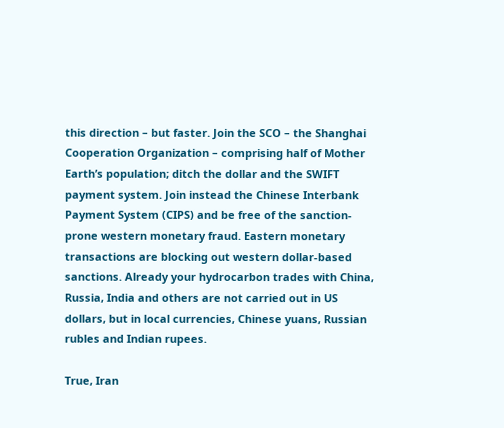this direction – but faster. Join the SCO – the Shanghai Cooperation Organization – comprising half of Mother Earth’s population; ditch the dollar and the SWIFT payment system. Join instead the Chinese Interbank Payment System (CIPS) and be free of the sanction-prone western monetary fraud. Eastern monetary transactions are blocking out western dollar-based sanctions. Already your hydrocarbon trades with China, Russia, India and others are not carried out in US dollars, but in local currencies, Chinese yuans, Russian rubles and Indian rupees.

True, Iran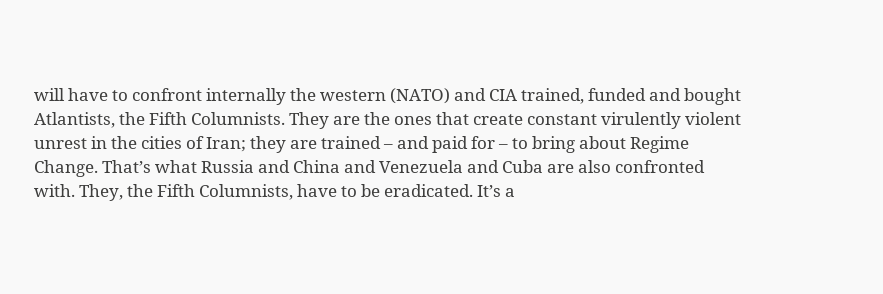will have to confront internally the western (NATO) and CIA trained, funded and bought Atlantists, the Fifth Columnists. They are the ones that create constant virulently violent unrest in the cities of Iran; they are trained – and paid for – to bring about Regime Change. That’s what Russia and China and Venezuela and Cuba are also confronted with. They, the Fifth Columnists, have to be eradicated. It’s a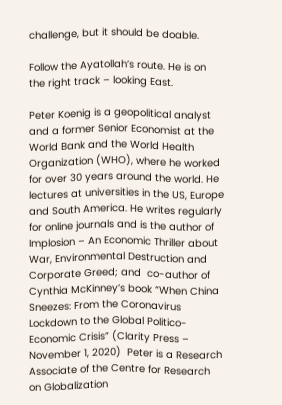challenge, but it should be doable.

Follow the Ayatollah’s route. He is on the right track – looking East.

Peter Koenig is a geopolitical analyst and a former Senior Economist at the World Bank and the World Health Organization (WHO), where he worked for over 30 years around the world. He lectures at universities in the US, Europe and South America. He writes regularly for online journals and is the author of Implosion – An Economic Thriller about War, Environmental Destruction and Corporate Greed; and  co-author of Cynthia McKinney’s book “When China Sneezes: From the Coronavirus Lockdown to the Global Politico-Economic Crisis” (Clarity Press – November 1, 2020)  Peter is a Research Associate of the Centre for Research on Globalization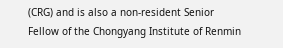(CRG) and is also a non-resident Senior Fellow of the Chongyang Institute of Renmin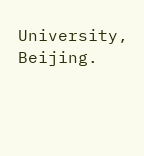University, Beijing.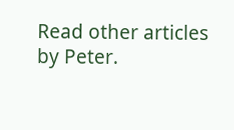Read other articles by Peter.